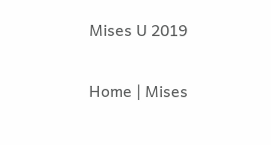Mises U 2019

Home | Mises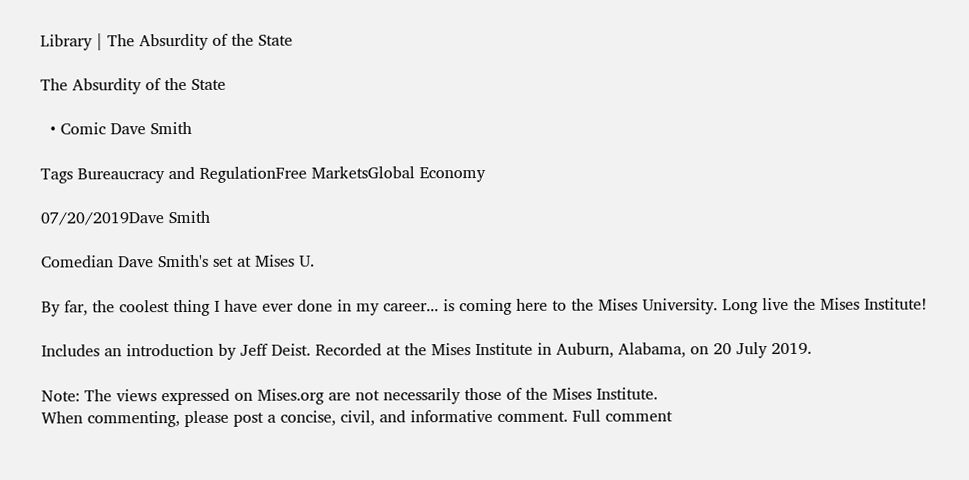Library | The Absurdity of the State

The Absurdity of the State

  • Comic Dave Smith

Tags Bureaucracy and RegulationFree MarketsGlobal Economy

07/20/2019Dave Smith

Comedian Dave Smith's set at Mises U.

By far, the coolest thing I have ever done in my career... is coming here to the Mises University. Long live the Mises Institute!

Includes an introduction by Jeff Deist. Recorded at the Mises Institute in Auburn, Alabama, on 20 July 2019.

Note: The views expressed on Mises.org are not necessarily those of the Mises Institute.
When commenting, please post a concise, civil, and informative comment. Full comment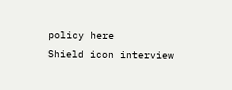policy here
Shield icon interview